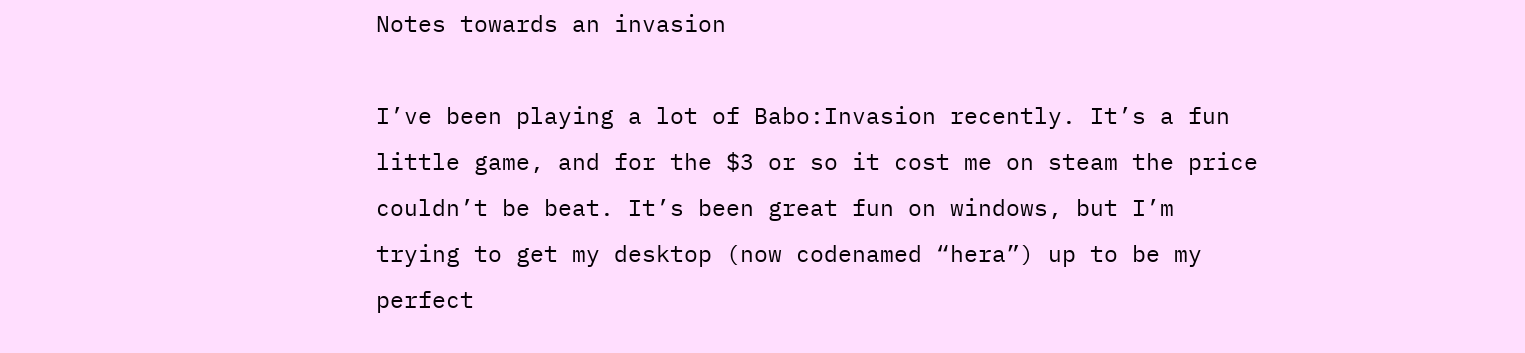Notes towards an invasion

I’ve been playing a lot of Babo:Invasion recently. It’s a fun little game, and for the $3 or so it cost me on steam the price couldn’t be beat. It’s been great fun on windows, but I’m trying to get my desktop (now codenamed “hera”) up to be my perfect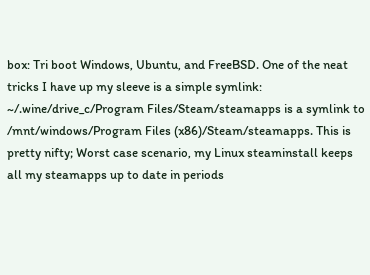box: Tri boot Windows, Ubuntu, and FreeBSD. One of the neat tricks I have up my sleeve is a simple symlink: ~/.wine/drive_c/Program Files/Steam/steamapps is a symlink to /mnt/windows/Program Files (x86)/Steam/steamapps. This is pretty nifty; Worst case scenario, my Linux steaminstall keeps all my steamapps up to date in periods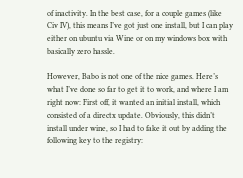of inactivity. In the best case, for a couple games (like Civ IV), this means I’ve got just one install, but I can play either on ubuntu via Wine or on my windows box with basically zero hassle.

However, Babo is not one of the nice games. Here’s what I’ve done so far to get it to work, and where I am right now: First off, it wanted an initial install, which consisted of a directx update. Obviously, this didn’t install under wine, so I had to fake it out by adding the following key to the registry: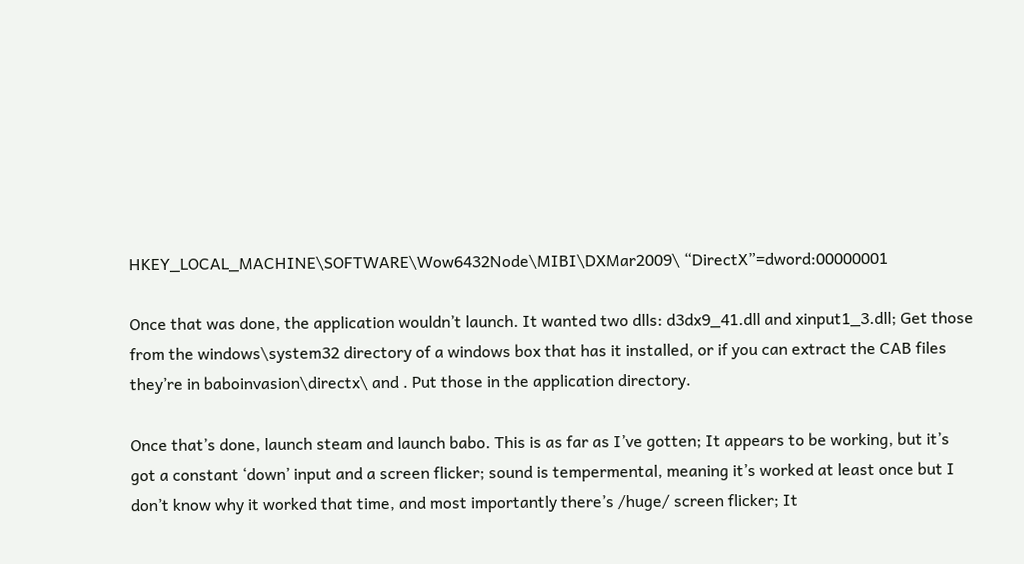HKEY_LOCAL_MACHINE\SOFTWARE\Wow6432Node\MIBI\DXMar2009\ “DirectX”=dword:00000001

Once that was done, the application wouldn’t launch. It wanted two dlls: d3dx9_41.dll and xinput1_3.dll; Get those from the windows\system32 directory of a windows box that has it installed, or if you can extract the CAB files they’re in baboinvasion\directx\ and . Put those in the application directory.

Once that’s done, launch steam and launch babo. This is as far as I’ve gotten; It appears to be working, but it’s got a constant ‘down’ input and a screen flicker; sound is tempermental, meaning it’s worked at least once but I don’t know why it worked that time, and most importantly there’s /huge/ screen flicker; It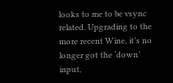looks to me to be vsync related. Upgrading to the more recent Wine, it’s no longer got the ‘down’ input,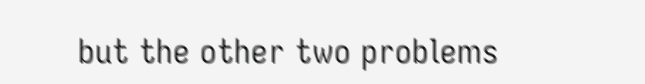but the other two problems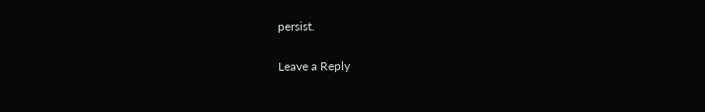persist.

Leave a Reply